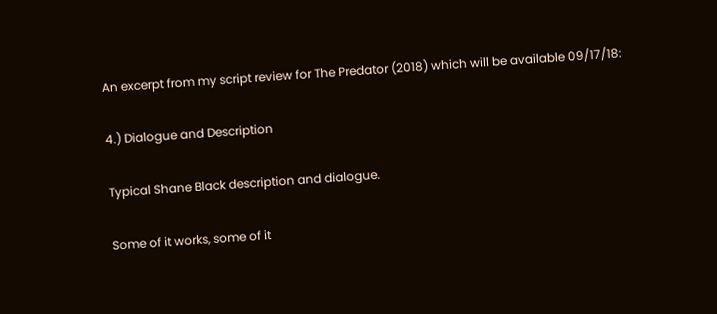An excerpt from my script review for The Predator (2018) which will be available 09/17/18:

4.) Dialogue and Description

Typical Shane Black description and dialogue.

Some of it works, some of it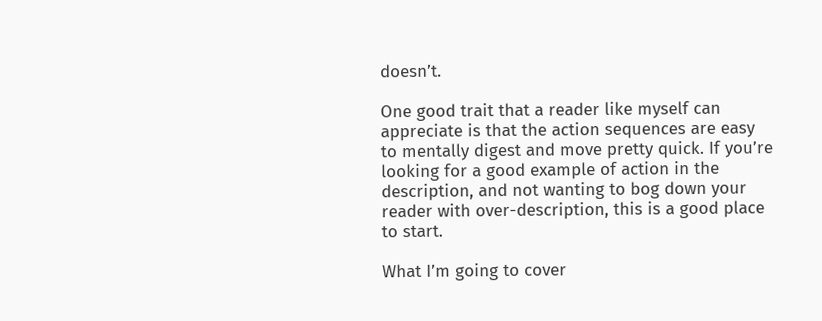doesn’t.

One good trait that a reader like myself can appreciate is that the action sequences are easy to mentally digest and move pretty quick. If you’re looking for a good example of action in the description, and not wanting to bog down your reader with over-description, this is a good place to start.

What I’m going to cover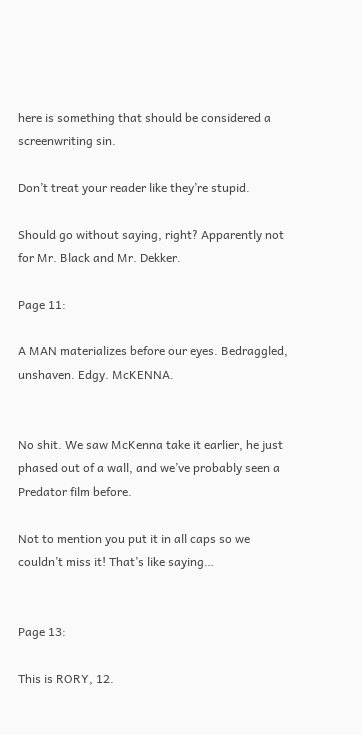here is something that should be considered a screenwriting sin.

Don’t treat your reader like they’re stupid.

Should go without saying, right? Apparently not for Mr. Black and Mr. Dekker.

Page 11:

A MAN materializes before our eyes. Bedraggled, unshaven. Edgy. McKENNA.


No shit. We saw McKenna take it earlier, he just phased out of a wall, and we’ve probably seen a Predator film before.

Not to mention you put it in all caps so we couldn’t miss it! That’s like saying…


Page 13:

This is RORY, 12.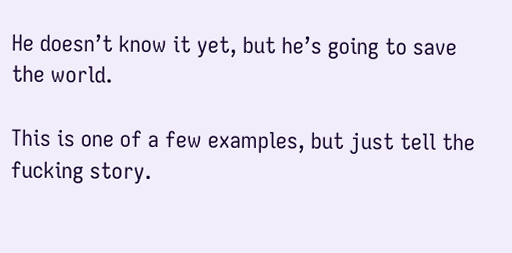He doesn’t know it yet, but he’s going to save the world.

This is one of a few examples, but just tell the fucking story.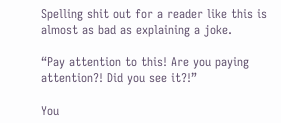Spelling shit out for a reader like this is almost as bad as explaining a joke.

“Pay attention to this! Are you paying attention?! Did you see it?!”

You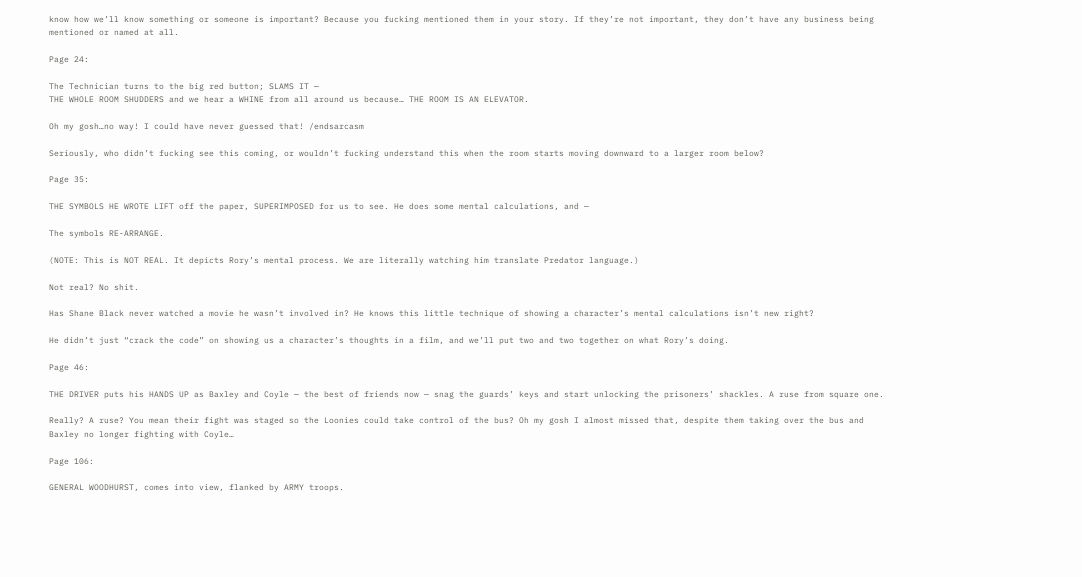know how we’ll know something or someone is important? Because you fucking mentioned them in your story. If they’re not important, they don’t have any business being mentioned or named at all.

Page 24:

The Technician turns to the big red button; SLAMS IT —
THE WHOLE ROOM SHUDDERS and we hear a WHINE from all around us because… THE ROOM IS AN ELEVATOR.

Oh my gosh…no way! I could have never guessed that! /endsarcasm

Seriously, who didn’t fucking see this coming, or wouldn’t fucking understand this when the room starts moving downward to a larger room below?

Page 35:

THE SYMBOLS HE WROTE LIFT off the paper, SUPERIMPOSED for us to see. He does some mental calculations, and —

The symbols RE-ARRANGE.

(NOTE: This is NOT REAL. It depicts Rory’s mental process. We are literally watching him translate Predator language.)

Not real? No shit.

Has Shane Black never watched a movie he wasn’t involved in? He knows this little technique of showing a character’s mental calculations isn’t new right?

He didn’t just “crack the code” on showing us a character’s thoughts in a film, and we’ll put two and two together on what Rory’s doing.

Page 46:

THE DRIVER puts his HANDS UP as Baxley and Coyle — the best of friends now — snag the guards’ keys and start unlocking the prisoners’ shackles. A ruse from square one.

Really? A ruse? You mean their fight was staged so the Loonies could take control of the bus? Oh my gosh I almost missed that, despite them taking over the bus and Baxley no longer fighting with Coyle…

Page 106:

GENERAL WOODHURST, comes into view, flanked by ARMY troops.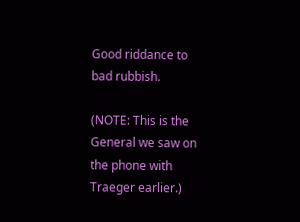Good riddance to bad rubbish.

(NOTE: This is the General we saw on the phone with Traeger earlier.)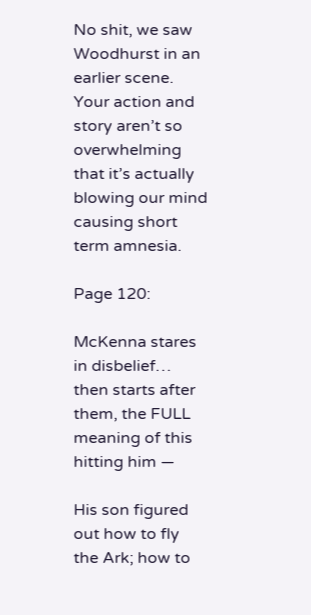No shit, we saw Woodhurst in an earlier scene. Your action and story aren’t so overwhelming that it’s actually blowing our mind causing short term amnesia.

Page 120:

McKenna stares in disbelief… then starts after them, the FULL meaning of this hitting him —

His son figured out how to fly the Ark; how to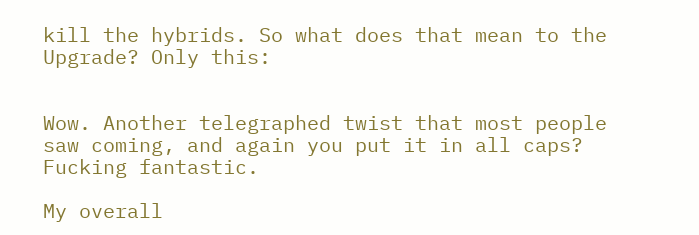kill the hybrids. So what does that mean to the Upgrade? Only this:


Wow. Another telegraphed twist that most people saw coming, and again you put it in all caps? Fucking fantastic.

My overall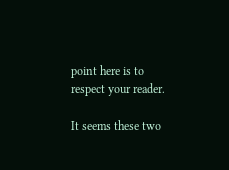point here is to respect your reader.

It seems these two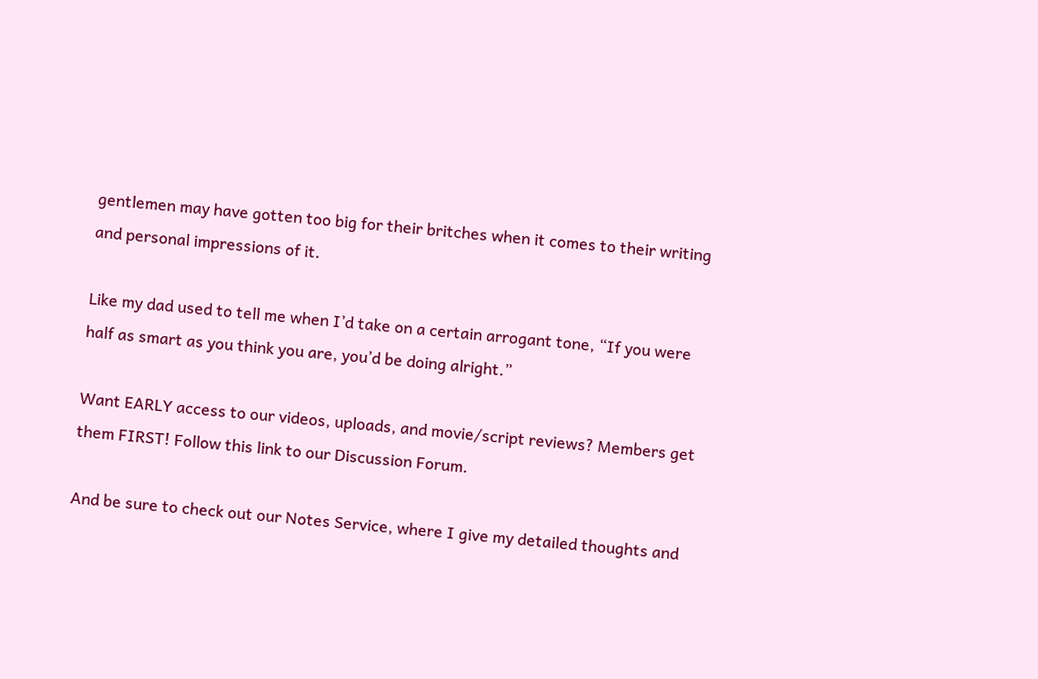gentlemen may have gotten too big for their britches when it comes to their writing and personal impressions of it.

Like my dad used to tell me when I’d take on a certain arrogant tone, “If you were half as smart as you think you are, you’d be doing alright.”

Want EARLY access to our videos, uploads, and movie/script reviews? Members get them FIRST! Follow this link to our Discussion Forum.

And be sure to check out our Notes Service, where I give my detailed thoughts and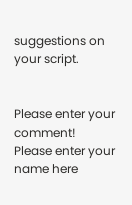suggestions on your script.


Please enter your comment!
Please enter your name here